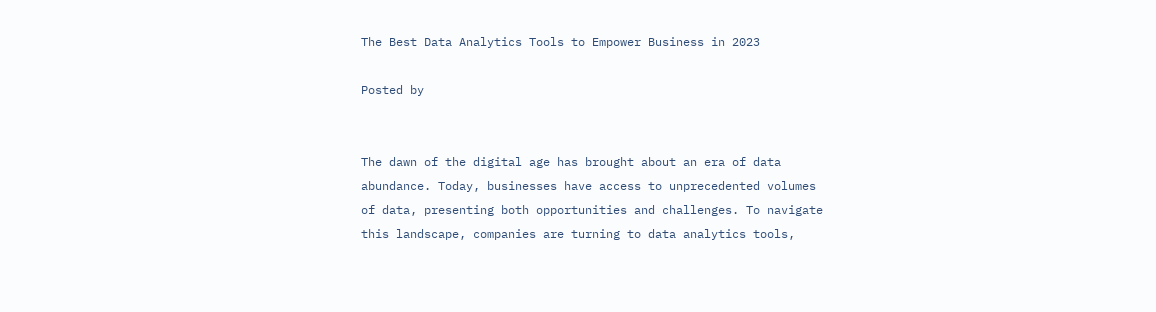The Best Data Analytics Tools to Empower Business in 2023

Posted by


The dawn of the digital age has brought about an era of data abundance. Today, businesses have access to unprecedented volumes of data, presenting both opportunities and challenges. To navigate this landscape, companies are turning to data analytics tools,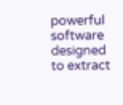powerful software designed to extract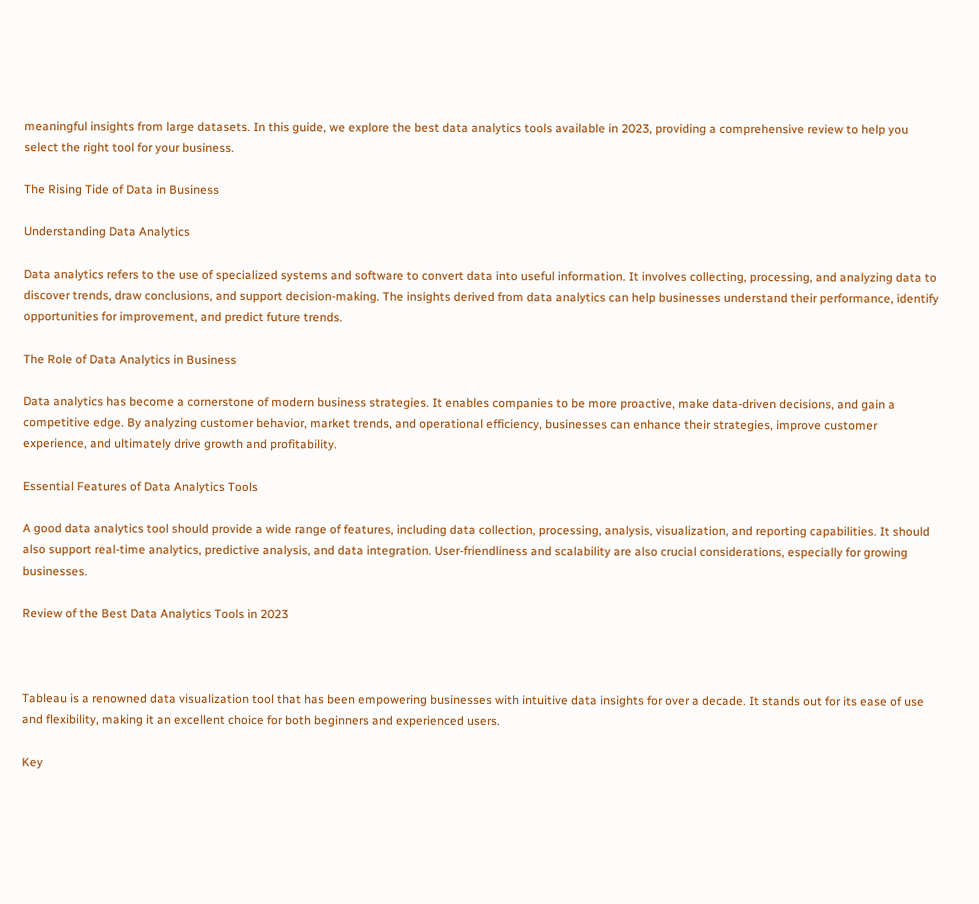meaningful insights from large datasets. In this guide, we explore the best data analytics tools available in 2023, providing a comprehensive review to help you select the right tool for your business.

The Rising Tide of Data in Business

Understanding Data Analytics

Data analytics refers to the use of specialized systems and software to convert data into useful information. It involves collecting, processing, and analyzing data to discover trends, draw conclusions, and support decision-making. The insights derived from data analytics can help businesses understand their performance, identify opportunities for improvement, and predict future trends.

The Role of Data Analytics in Business

Data analytics has become a cornerstone of modern business strategies. It enables companies to be more proactive, make data-driven decisions, and gain a competitive edge. By analyzing customer behavior, market trends, and operational efficiency, businesses can enhance their strategies, improve customer experience, and ultimately drive growth and profitability.

Essential Features of Data Analytics Tools

A good data analytics tool should provide a wide range of features, including data collection, processing, analysis, visualization, and reporting capabilities. It should also support real-time analytics, predictive analysis, and data integration. User-friendliness and scalability are also crucial considerations, especially for growing businesses.

Review of the Best Data Analytics Tools in 2023



Tableau is a renowned data visualization tool that has been empowering businesses with intuitive data insights for over a decade. It stands out for its ease of use and flexibility, making it an excellent choice for both beginners and experienced users.

Key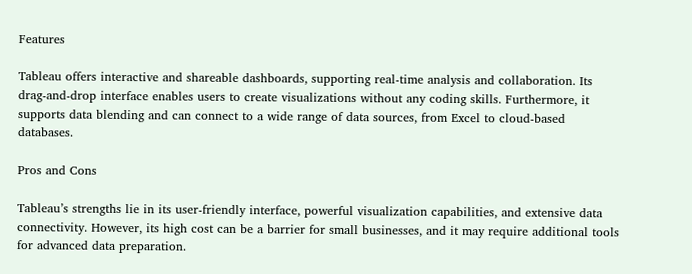Features

Tableau offers interactive and shareable dashboards, supporting real-time analysis and collaboration. Its drag-and-drop interface enables users to create visualizations without any coding skills. Furthermore, it supports data blending and can connect to a wide range of data sources, from Excel to cloud-based databases.

Pros and Cons

Tableau’s strengths lie in its user-friendly interface, powerful visualization capabilities, and extensive data connectivity. However, its high cost can be a barrier for small businesses, and it may require additional tools for advanced data preparation.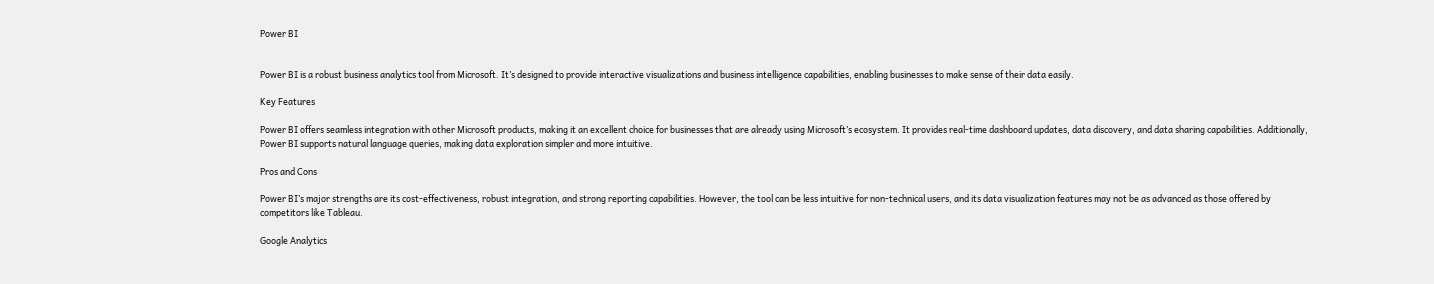Power BI


Power BI is a robust business analytics tool from Microsoft. It’s designed to provide interactive visualizations and business intelligence capabilities, enabling businesses to make sense of their data easily.

Key Features

Power BI offers seamless integration with other Microsoft products, making it an excellent choice for businesses that are already using Microsoft’s ecosystem. It provides real-time dashboard updates, data discovery, and data sharing capabilities. Additionally, Power BI supports natural language queries, making data exploration simpler and more intuitive.

Pros and Cons

Power BI’s major strengths are its cost-effectiveness, robust integration, and strong reporting capabilities. However, the tool can be less intuitive for non-technical users, and its data visualization features may not be as advanced as those offered by competitors like Tableau.

Google Analytics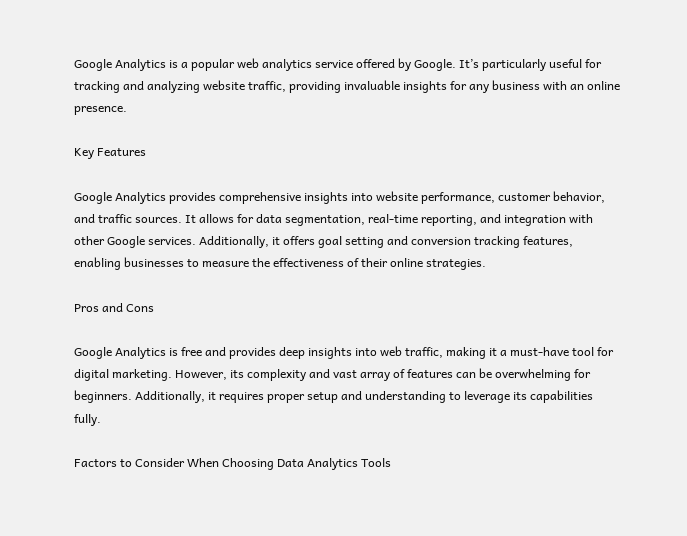Google Analytics is a popular web analytics service offered by Google. It’s particularly useful for tracking and analyzing website traffic, providing invaluable insights for any business with an online presence.

Key Features

Google Analytics provides comprehensive insights into website performance, customer behavior, and traffic sources. It allows for data segmentation, real-time reporting, and integration with other Google services. Additionally, it offers goal setting and conversion tracking features, enabling businesses to measure the effectiveness of their online strategies.

Pros and Cons

Google Analytics is free and provides deep insights into web traffic, making it a must-have tool for digital marketing. However, its complexity and vast array of features can be overwhelming for beginners. Additionally, it requires proper setup and understanding to leverage its capabilities fully.

Factors to Consider When Choosing Data Analytics Tools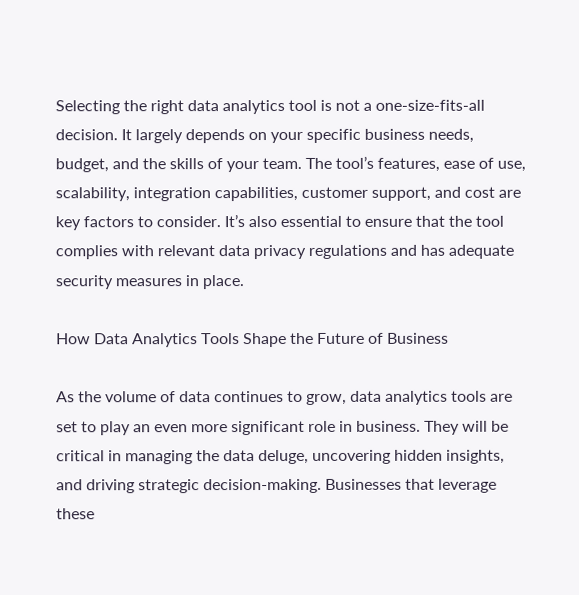Selecting the right data analytics tool is not a one-size-fits-all decision. It largely depends on your specific business needs, budget, and the skills of your team. The tool’s features, ease of use, scalability, integration capabilities, customer support, and cost are key factors to consider. It’s also essential to ensure that the tool complies with relevant data privacy regulations and has adequate security measures in place.

How Data Analytics Tools Shape the Future of Business

As the volume of data continues to grow, data analytics tools are set to play an even more significant role in business. They will be critical in managing the data deluge, uncovering hidden insights, and driving strategic decision-making. Businesses that leverage these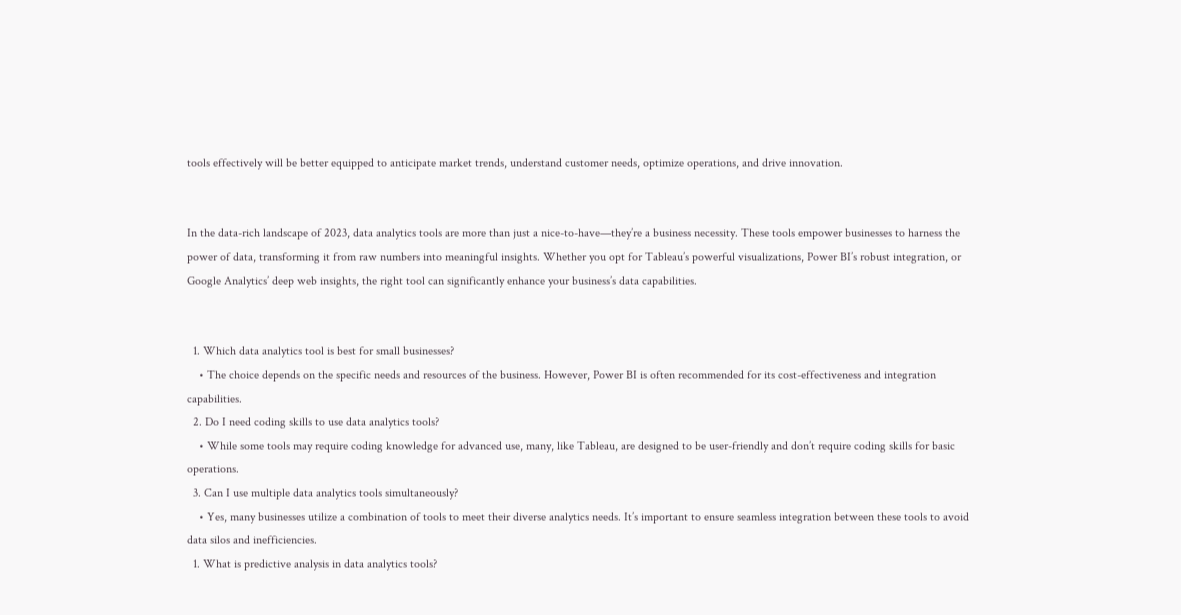tools effectively will be better equipped to anticipate market trends, understand customer needs, optimize operations, and drive innovation.


In the data-rich landscape of 2023, data analytics tools are more than just a nice-to-have—they’re a business necessity. These tools empower businesses to harness the power of data, transforming it from raw numbers into meaningful insights. Whether you opt for Tableau’s powerful visualizations, Power BI’s robust integration, or Google Analytics’ deep web insights, the right tool can significantly enhance your business’s data capabilities.


  1. Which data analytics tool is best for small businesses?
    • The choice depends on the specific needs and resources of the business. However, Power BI is often recommended for its cost-effectiveness and integration capabilities.
  2. Do I need coding skills to use data analytics tools?
    • While some tools may require coding knowledge for advanced use, many, like Tableau, are designed to be user-friendly and don’t require coding skills for basic operations.
  3. Can I use multiple data analytics tools simultaneously?
    • Yes, many businesses utilize a combination of tools to meet their diverse analytics needs. It’s important to ensure seamless integration between these tools to avoid data silos and inefficiencies.
  1. What is predictive analysis in data analytics tools?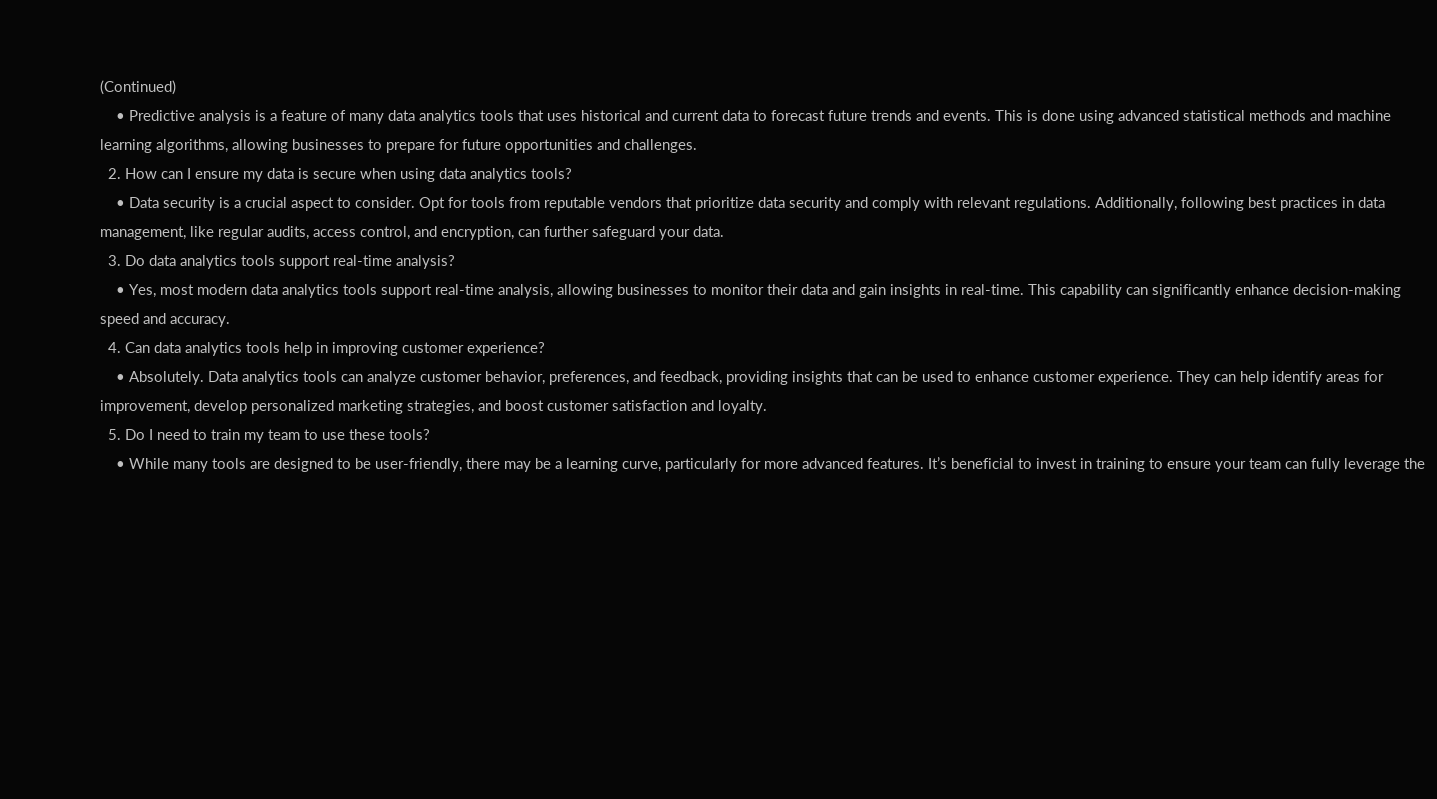(Continued)
    • Predictive analysis is a feature of many data analytics tools that uses historical and current data to forecast future trends and events. This is done using advanced statistical methods and machine learning algorithms, allowing businesses to prepare for future opportunities and challenges.
  2. How can I ensure my data is secure when using data analytics tools?
    • Data security is a crucial aspect to consider. Opt for tools from reputable vendors that prioritize data security and comply with relevant regulations. Additionally, following best practices in data management, like regular audits, access control, and encryption, can further safeguard your data.
  3. Do data analytics tools support real-time analysis?
    • Yes, most modern data analytics tools support real-time analysis, allowing businesses to monitor their data and gain insights in real-time. This capability can significantly enhance decision-making speed and accuracy.
  4. Can data analytics tools help in improving customer experience?
    • Absolutely. Data analytics tools can analyze customer behavior, preferences, and feedback, providing insights that can be used to enhance customer experience. They can help identify areas for improvement, develop personalized marketing strategies, and boost customer satisfaction and loyalty.
  5. Do I need to train my team to use these tools?
    • While many tools are designed to be user-friendly, there may be a learning curve, particularly for more advanced features. It’s beneficial to invest in training to ensure your team can fully leverage the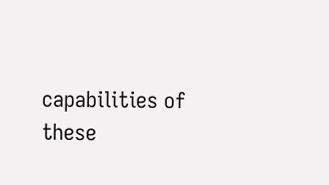capabilities of these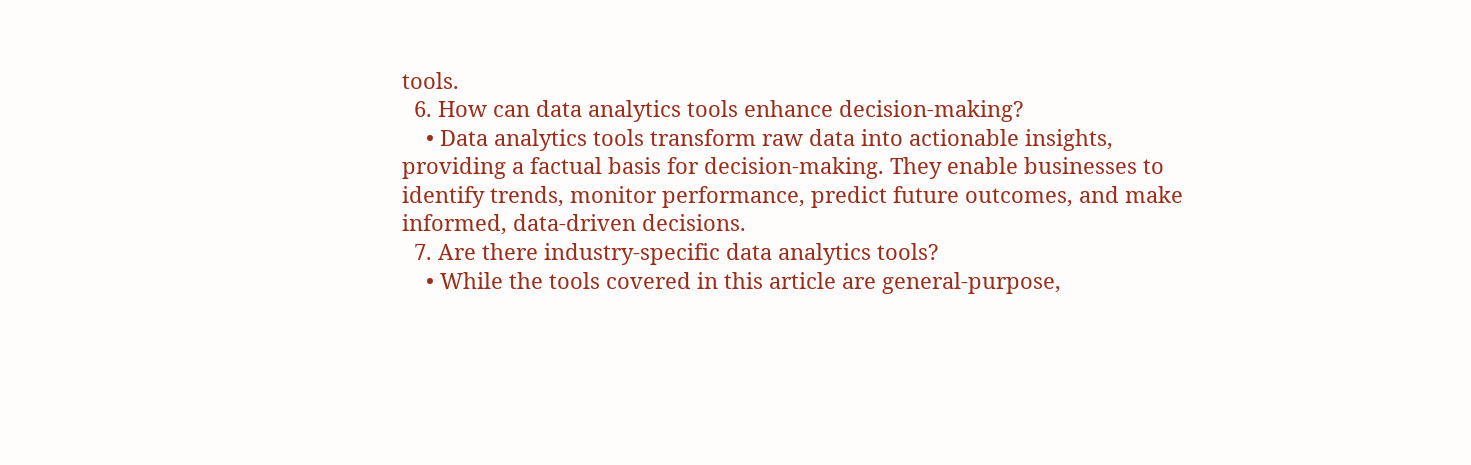tools.
  6. How can data analytics tools enhance decision-making?
    • Data analytics tools transform raw data into actionable insights, providing a factual basis for decision-making. They enable businesses to identify trends, monitor performance, predict future outcomes, and make informed, data-driven decisions.
  7. Are there industry-specific data analytics tools?
    • While the tools covered in this article are general-purpose,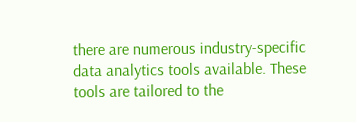there are numerous industry-specific data analytics tools available. These tools are tailored to the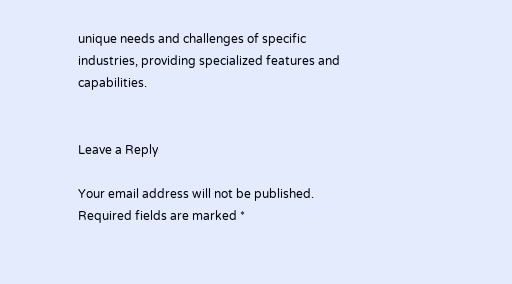unique needs and challenges of specific industries, providing specialized features and capabilities.


Leave a Reply

Your email address will not be published. Required fields are marked *